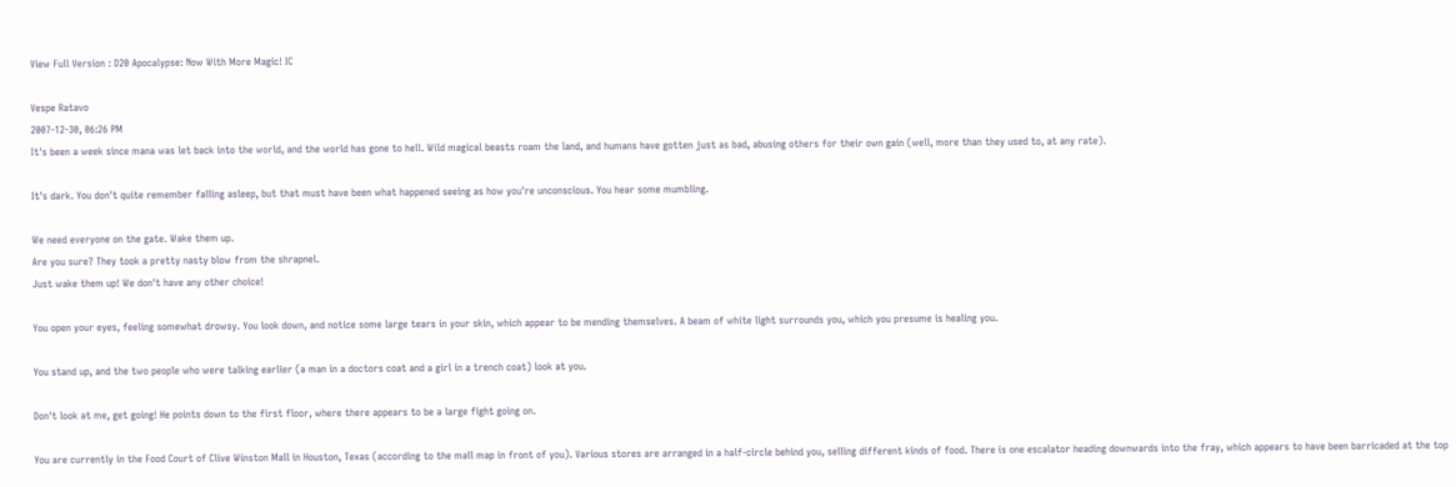View Full Version : D20 Apocalypse: Now With More Magic! IC

Vespe Ratavo
2007-12-30, 06:26 PM
It's been a week since mana was let back into the world, and the world has gone to hell. Wild magical beasts roam the land, and humans have gotten just as bad, abusing others for their own gain (well, more than they used to, at any rate).

It's dark. You don't quite remember falling asleep, but that must have been what happened seeing as how you're unconscious. You hear some mumbling.

We need everyone on the gate. Wake them up.
Are you sure? They took a pretty nasty blow from the shrapnel.
Just wake them up! We don't have any other choice!

You open your eyes, feeling somewhat drowsy. You look down, and notice some large tears in your skin, which appear to be mending themselves. A beam of white light surrounds you, which you presume is healing you.

You stand up, and the two people who were talking earlier (a man in a doctors coat and a girl in a trench coat) look at you.

Don't look at me, get going! He points down to the first floor, where there appears to be a large fight going on.

You are currently in the Food Court of Clive Winston Mall in Houston, Texas (according to the mall map in front of you). Various stores are arranged in a half-circle behind you, selling different kinds of food. There is one escalator heading downwards into the fray, which appears to have been barricaded at the top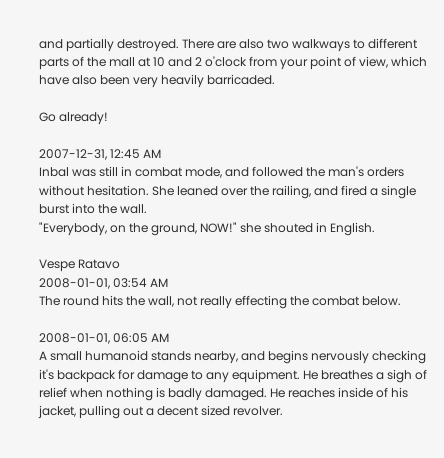and partially destroyed. There are also two walkways to different parts of the mall at 10 and 2 o'clock from your point of view, which have also been very heavily barricaded.

Go already!

2007-12-31, 12:45 AM
Inbal was still in combat mode, and followed the man's orders without hesitation. She leaned over the railing, and fired a single burst into the wall.
"Everybody, on the ground, NOW!" she shouted in English.

Vespe Ratavo
2008-01-01, 03:54 AM
The round hits the wall, not really effecting the combat below.

2008-01-01, 06:05 AM
A small humanoid stands nearby, and begins nervously checking it's backpack for damage to any equipment. He breathes a sigh of relief when nothing is badly damaged. He reaches inside of his jacket, pulling out a decent sized revolver.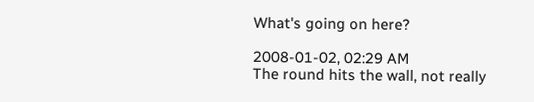What's going on here?

2008-01-02, 02:29 AM
The round hits the wall, not really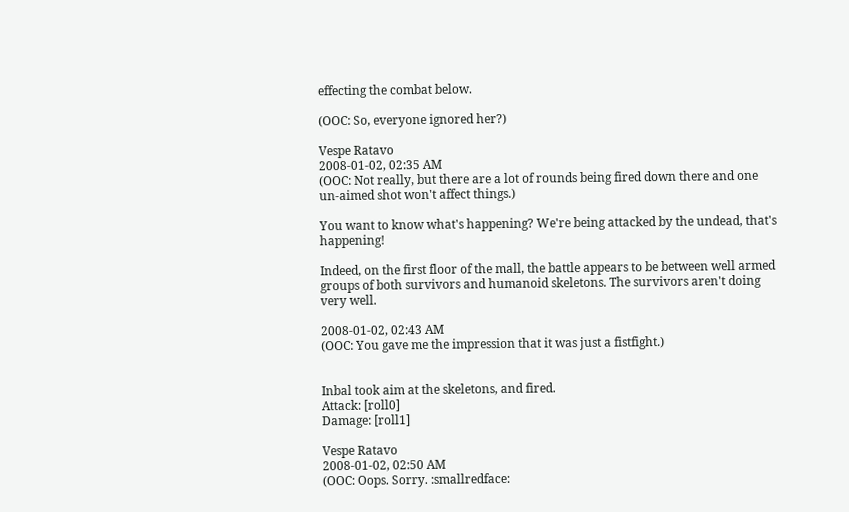effecting the combat below.

(OOC: So, everyone ignored her?)

Vespe Ratavo
2008-01-02, 02:35 AM
(OOC: Not really, but there are a lot of rounds being fired down there and one un-aimed shot won't affect things.)

You want to know what's happening? We're being attacked by the undead, that's happening!

Indeed, on the first floor of the mall, the battle appears to be between well armed groups of both survivors and humanoid skeletons. The survivors aren't doing very well.

2008-01-02, 02:43 AM
(OOC: You gave me the impression that it was just a fistfight.)


Inbal took aim at the skeletons, and fired.
Attack: [roll0]
Damage: [roll1]

Vespe Ratavo
2008-01-02, 02:50 AM
(OOC: Oops. Sorry. :smallredface: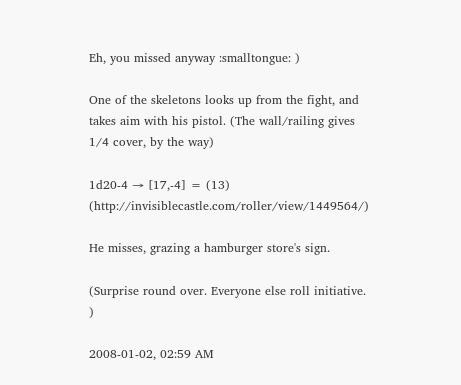Eh, you missed anyway :smalltongue: )

One of the skeletons looks up from the fight, and takes aim with his pistol. (The wall/railing gives 1/4 cover, by the way)

1d20-4 → [17,-4] = (13) (http://invisiblecastle.com/roller/view/1449564/)

He misses, grazing a hamburger store's sign.

(Surprise round over. Everyone else roll initiative. )

2008-01-02, 02:59 AM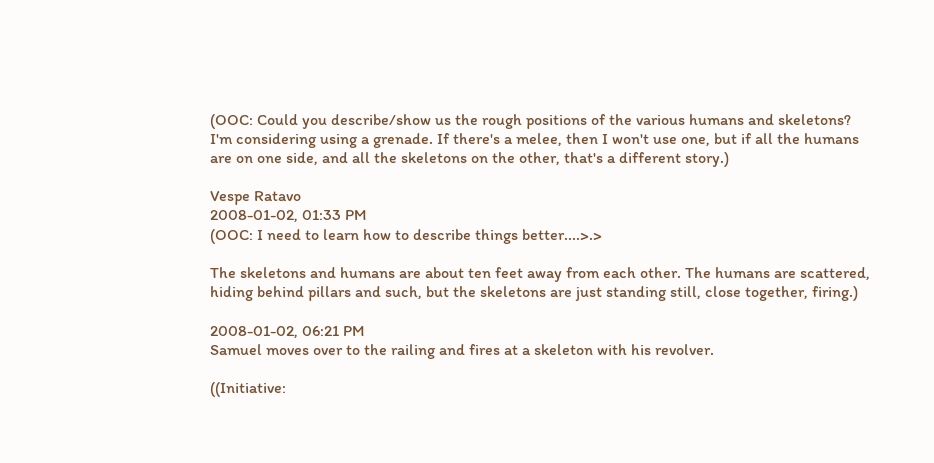(OOC: Could you describe/show us the rough positions of the various humans and skeletons? I'm considering using a grenade. If there's a melee, then I won't use one, but if all the humans are on one side, and all the skeletons on the other, that's a different story.)

Vespe Ratavo
2008-01-02, 01:33 PM
(OOC: I need to learn how to describe things better....>.>

The skeletons and humans are about ten feet away from each other. The humans are scattered, hiding behind pillars and such, but the skeletons are just standing still, close together, firing.)

2008-01-02, 06:21 PM
Samuel moves over to the railing and fires at a skeleton with his revolver.

((Initiative: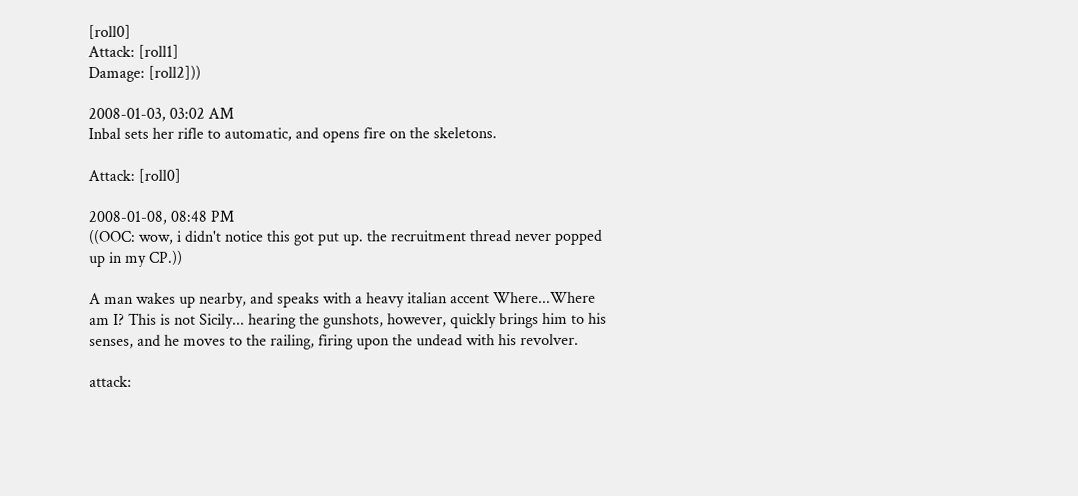[roll0]
Attack: [roll1]
Damage: [roll2]))

2008-01-03, 03:02 AM
Inbal sets her rifle to automatic, and opens fire on the skeletons.

Attack: [roll0]

2008-01-08, 08:48 PM
((OOC: wow, i didn't notice this got put up. the recruitment thread never popped up in my CP.))

A man wakes up nearby, and speaks with a heavy italian accent Where...Where am I? This is not Sicily... hearing the gunshots, however, quickly brings him to his senses, and he moves to the railing, firing upon the undead with his revolver.

attack: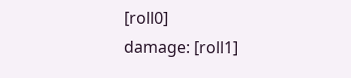[roll0]
damage: [roll1]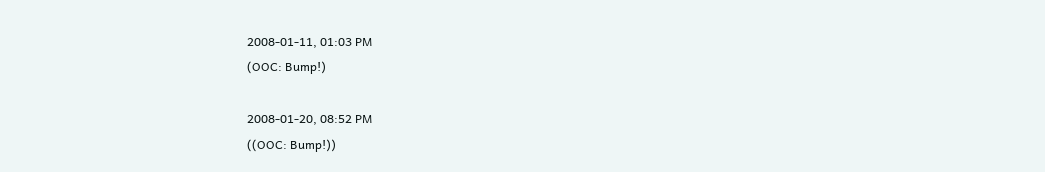2008-01-11, 01:03 PM
(OOC: Bump!)

2008-01-20, 08:52 PM
((OOC: Bump!))